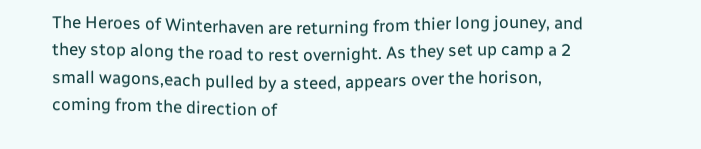The Heroes of Winterhaven are returning from thier long jouney, and they stop along the road to rest overnight. As they set up camp a 2 small wagons,each pulled by a steed, appears over the horison, coming from the direction of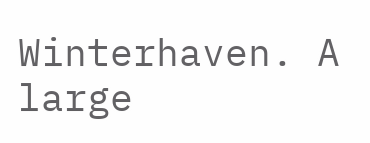Winterhaven. A large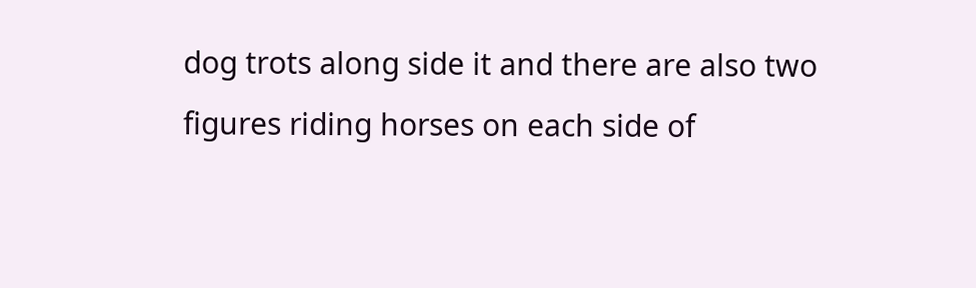dog trots along side it and there are also two figures riding horses on each side of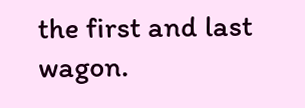the first and last wagon.